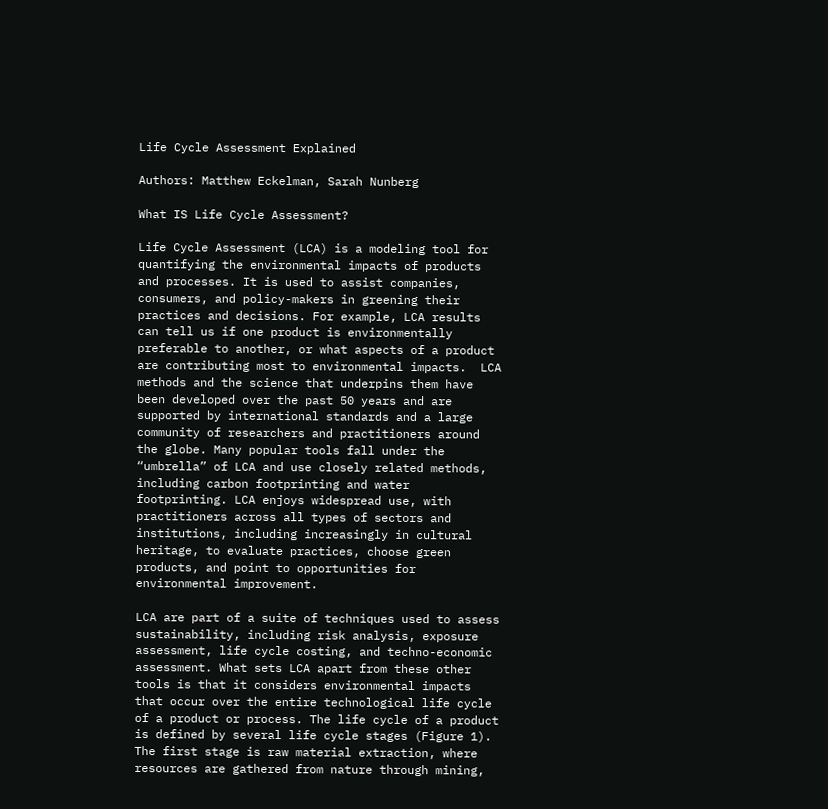Life Cycle Assessment Explained

Authors: Matthew Eckelman, Sarah Nunberg

What IS Life Cycle Assessment?

Life Cycle Assessment (LCA) is a modeling tool for quantifying the environmental impacts of products and processes. It is used to assist companies, consumers, and policy-makers in greening their practices and decisions. For example, LCA results can tell us if one product is environmentally preferable to another, or what aspects of a product are contributing most to environmental impacts.  LCA methods and the science that underpins them have been developed over the past 50 years and are supported by international standards and a large community of researchers and practitioners around the globe. Many popular tools fall under the “umbrella” of LCA and use closely related methods, including carbon footprinting and water footprinting. LCA enjoys widespread use, with practitioners across all types of sectors and institutions, including increasingly in cultural heritage, to evaluate practices, choose green products, and point to opportunities for environmental improvement.

LCA are part of a suite of techniques used to assess sustainability, including risk analysis, exposure assessment, life cycle costing, and techno-economic assessment. What sets LCA apart from these other tools is that it considers environmental impacts that occur over the entire technological life cycle of a product or process. The life cycle of a product is defined by several life cycle stages (Figure 1). The first stage is raw material extraction, where resources are gathered from nature through mining,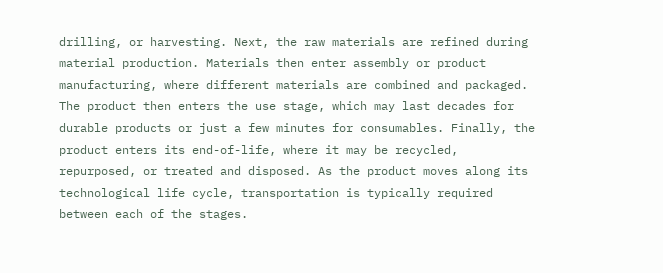drilling, or harvesting. Next, the raw materials are refined during material production. Materials then enter assembly or product manufacturing, where different materials are combined and packaged. The product then enters the use stage, which may last decades for durable products or just a few minutes for consumables. Finally, the product enters its end-of-life, where it may be recycled, repurposed, or treated and disposed. As the product moves along its technological life cycle, transportation is typically required between each of the stages.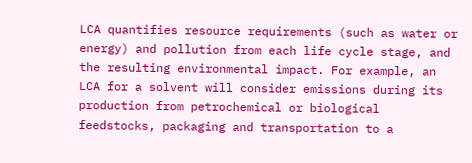LCA quantifies resource requirements (such as water or energy) and pollution from each life cycle stage, and the resulting environmental impact. For example, an LCA for a solvent will consider emissions during its production from petrochemical or biological feedstocks, packaging and transportation to a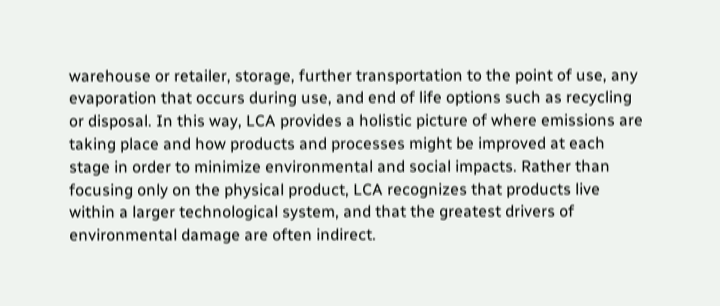warehouse or retailer, storage, further transportation to the point of use, any evaporation that occurs during use, and end of life options such as recycling or disposal. In this way, LCA provides a holistic picture of where emissions are taking place and how products and processes might be improved at each stage in order to minimize environmental and social impacts. Rather than focusing only on the physical product, LCA recognizes that products live within a larger technological system, and that the greatest drivers of environmental damage are often indirect.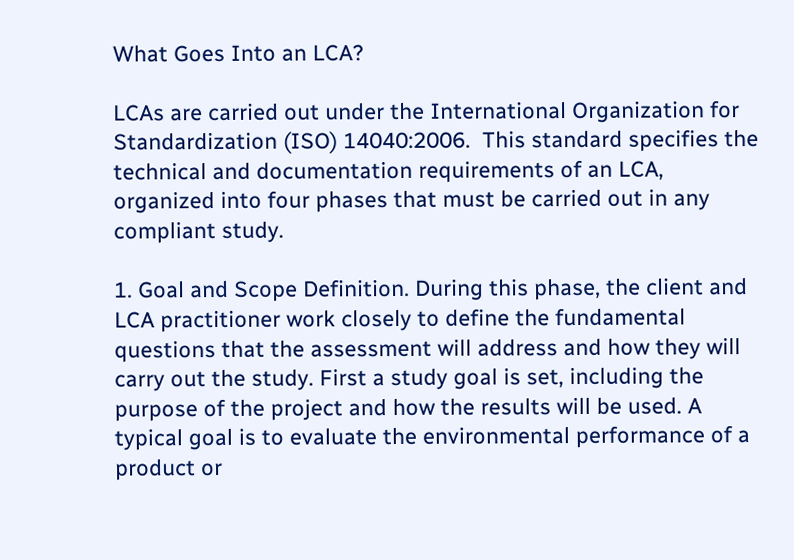What Goes Into an LCA?

LCAs are carried out under the International Organization for Standardization (ISO) 14040:2006.  This standard specifies the technical and documentation requirements of an LCA, organized into four phases that must be carried out in any compliant study.

1. Goal and Scope Definition. During this phase, the client and LCA practitioner work closely to define the fundamental questions that the assessment will address and how they will carry out the study. First a study goal is set, including the purpose of the project and how the results will be used. A typical goal is to evaluate the environmental performance of a product or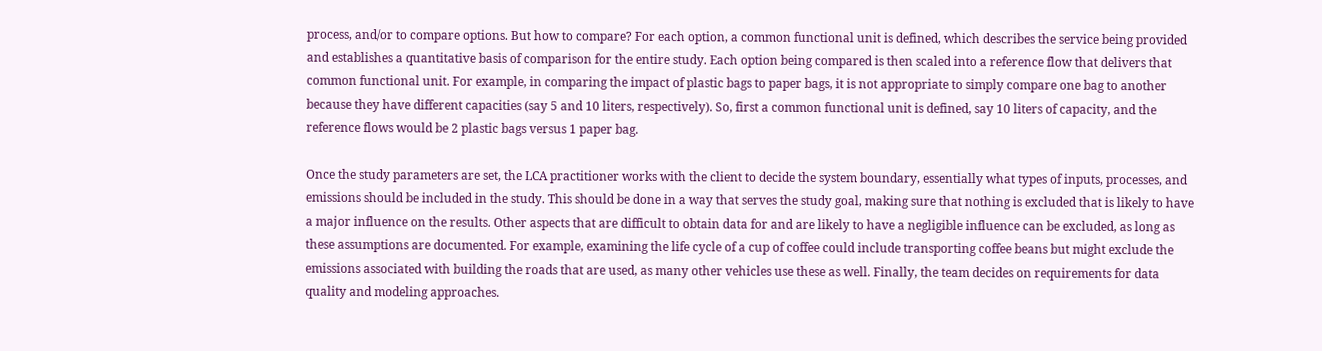process, and/or to compare options. But how to compare? For each option, a common functional unit is defined, which describes the service being provided and establishes a quantitative basis of comparison for the entire study. Each option being compared is then scaled into a reference flow that delivers that common functional unit. For example, in comparing the impact of plastic bags to paper bags, it is not appropriate to simply compare one bag to another because they have different capacities (say 5 and 10 liters, respectively). So, first a common functional unit is defined, say 10 liters of capacity, and the reference flows would be 2 plastic bags versus 1 paper bag.

Once the study parameters are set, the LCA practitioner works with the client to decide the system boundary, essentially what types of inputs, processes, and emissions should be included in the study. This should be done in a way that serves the study goal, making sure that nothing is excluded that is likely to have a major influence on the results. Other aspects that are difficult to obtain data for and are likely to have a negligible influence can be excluded, as long as these assumptions are documented. For example, examining the life cycle of a cup of coffee could include transporting coffee beans but might exclude the emissions associated with building the roads that are used, as many other vehicles use these as well. Finally, the team decides on requirements for data quality and modeling approaches.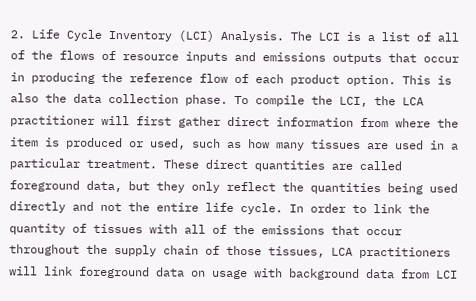2. Life Cycle Inventory (LCI) Analysis. The LCI is a list of all of the flows of resource inputs and emissions outputs that occur in producing the reference flow of each product option. This is also the data collection phase. To compile the LCI, the LCA practitioner will first gather direct information from where the item is produced or used, such as how many tissues are used in a particular treatment. These direct quantities are called foreground data, but they only reflect the quantities being used directly and not the entire life cycle. In order to link the quantity of tissues with all of the emissions that occur throughout the supply chain of those tissues, LCA practitioners will link foreground data on usage with background data from LCI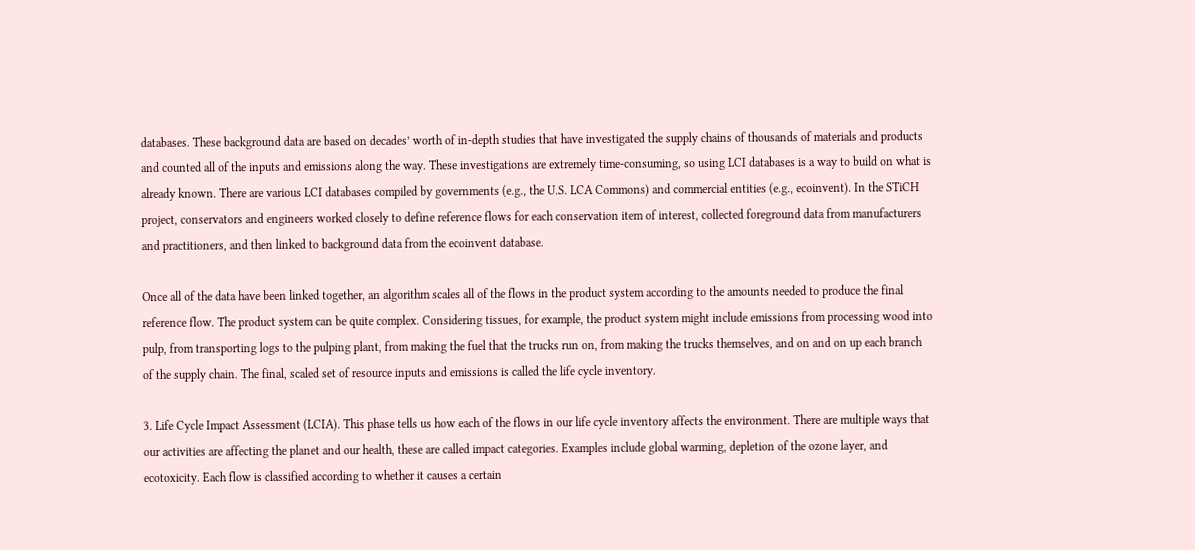databases. These background data are based on decades’ worth of in-depth studies that have investigated the supply chains of thousands of materials and products and counted all of the inputs and emissions along the way. These investigations are extremely time-consuming, so using LCI databases is a way to build on what is already known. There are various LCI databases compiled by governments (e.g., the U.S. LCA Commons) and commercial entities (e.g., ecoinvent). In the STiCH project, conservators and engineers worked closely to define reference flows for each conservation item of interest, collected foreground data from manufacturers and practitioners, and then linked to background data from the ecoinvent database.

Once all of the data have been linked together, an algorithm scales all of the flows in the product system according to the amounts needed to produce the final reference flow. The product system can be quite complex. Considering tissues, for example, the product system might include emissions from processing wood into pulp, from transporting logs to the pulping plant, from making the fuel that the trucks run on, from making the trucks themselves, and on and on up each branch of the supply chain. The final, scaled set of resource inputs and emissions is called the life cycle inventory.

3. Life Cycle Impact Assessment (LCIA). This phase tells us how each of the flows in our life cycle inventory affects the environment. There are multiple ways that our activities are affecting the planet and our health, these are called impact categories. Examples include global warming, depletion of the ozone layer, and ecotoxicity. Each flow is classified according to whether it causes a certain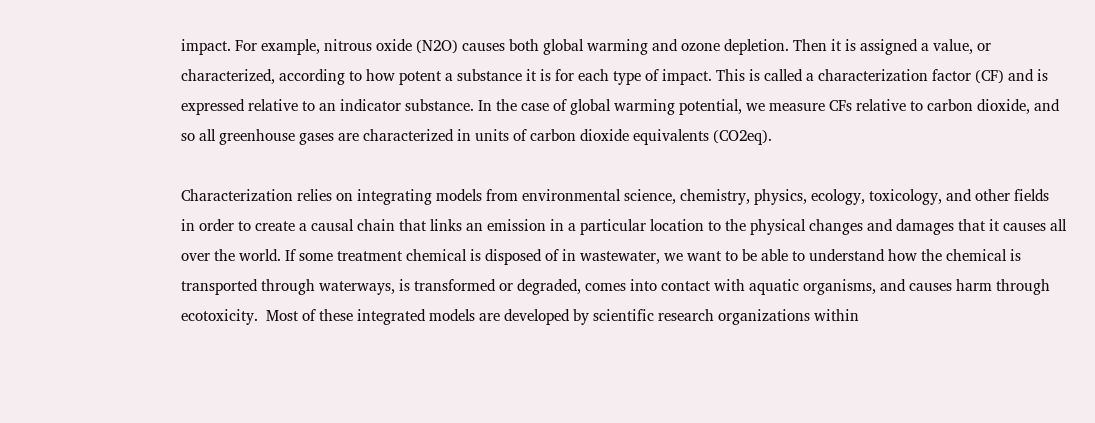impact. For example, nitrous oxide (N2O) causes both global warming and ozone depletion. Then it is assigned a value, or characterized, according to how potent a substance it is for each type of impact. This is called a characterization factor (CF) and is expressed relative to an indicator substance. In the case of global warming potential, we measure CFs relative to carbon dioxide, and so all greenhouse gases are characterized in units of carbon dioxide equivalents (CO2eq).

Characterization relies on integrating models from environmental science, chemistry, physics, ecology, toxicology, and other fields in order to create a causal chain that links an emission in a particular location to the physical changes and damages that it causes all over the world. If some treatment chemical is disposed of in wastewater, we want to be able to understand how the chemical is transported through waterways, is transformed or degraded, comes into contact with aquatic organisms, and causes harm through ecotoxicity.  Most of these integrated models are developed by scientific research organizations within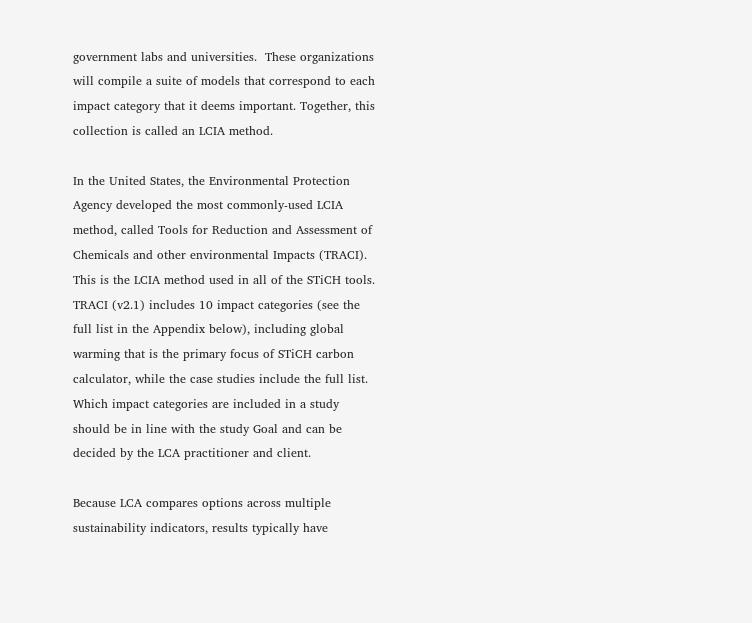government labs and universities.  These organizations will compile a suite of models that correspond to each impact category that it deems important. Together, this collection is called an LCIA method.

In the United States, the Environmental Protection Agency developed the most commonly-used LCIA method, called Tools for Reduction and Assessment of Chemicals and other environmental Impacts (TRACI). This is the LCIA method used in all of the STiCH tools.  TRACI (v2.1) includes 10 impact categories (see the full list in the Appendix below), including global warming that is the primary focus of STiCH carbon calculator, while the case studies include the full list. Which impact categories are included in a study should be in line with the study Goal and can be decided by the LCA practitioner and client.

Because LCA compares options across multiple sustainability indicators, results typically have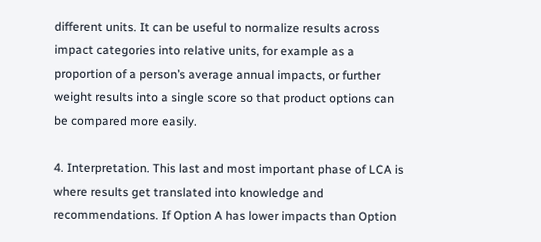different units. It can be useful to normalize results across impact categories into relative units, for example as a proportion of a person’s average annual impacts, or further weight results into a single score so that product options can be compared more easily.

4. Interpretation. This last and most important phase of LCA is where results get translated into knowledge and recommendations. If Option A has lower impacts than Option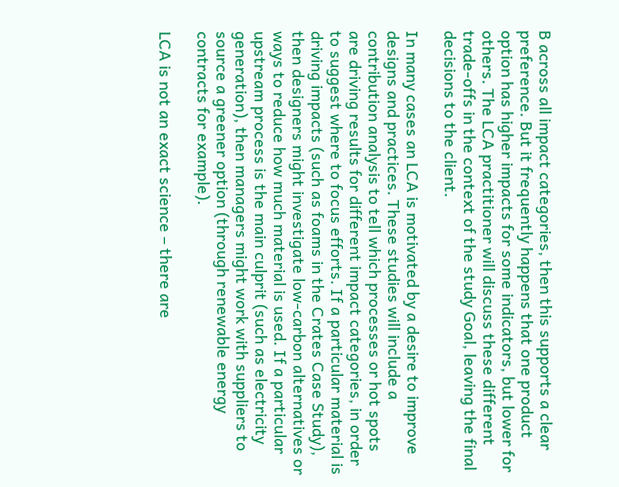B across all impact categories, then this supports a clear preference. But it frequently happens that one product option has higher impacts for some indicators, but lower for others. The LCA practitioner will discuss these different trade-offs in the context of the study Goal, leaving the final decisions to the client.

In many cases an LCA is motivated by a desire to improve designs and practices. These studies will include a contribution analysis to tell which processes or hot spots are driving results for different impact categories, in order to suggest where to focus efforts. If a particular material is driving impacts (such as foams in the Crates Case Study), then designers might investigate low-carbon alternatives or ways to reduce how much material is used. If a particular upstream process is the main culprit (such as electricity generation), then managers might work with suppliers to source a greener option (through renewable energy contracts for example).

LCA is not an exact science – there are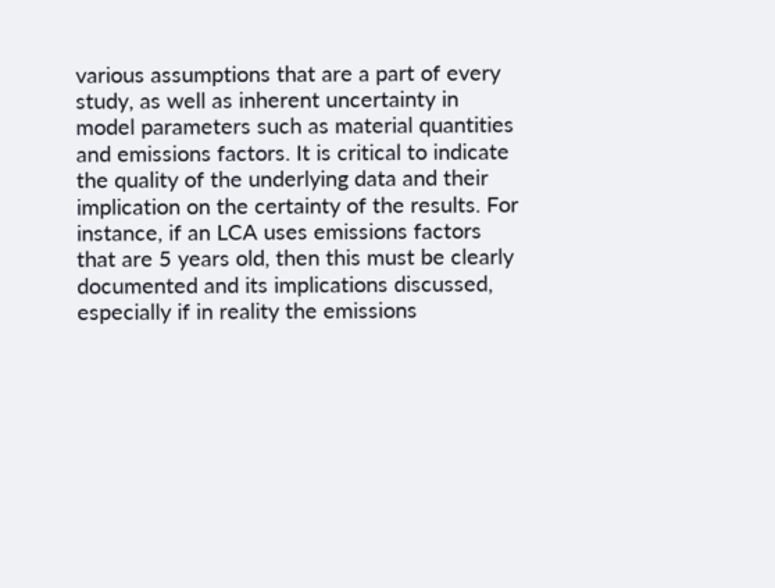various assumptions that are a part of every study, as well as inherent uncertainty in model parameters such as material quantities and emissions factors. It is critical to indicate the quality of the underlying data and their implication on the certainty of the results. For instance, if an LCA uses emissions factors that are 5 years old, then this must be clearly documented and its implications discussed, especially if in reality the emissions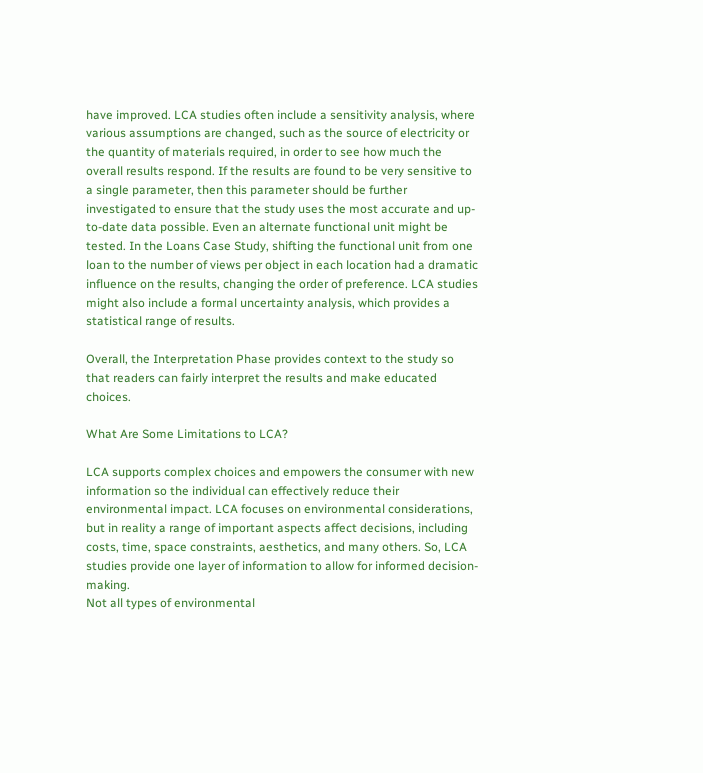have improved. LCA studies often include a sensitivity analysis, where various assumptions are changed, such as the source of electricity or the quantity of materials required, in order to see how much the overall results respond. If the results are found to be very sensitive to a single parameter, then this parameter should be further investigated to ensure that the study uses the most accurate and up-to-date data possible. Even an alternate functional unit might be tested. In the Loans Case Study, shifting the functional unit from one loan to the number of views per object in each location had a dramatic influence on the results, changing the order of preference. LCA studies might also include a formal uncertainty analysis, which provides a statistical range of results.

Overall, the Interpretation Phase provides context to the study so that readers can fairly interpret the results and make educated choices.

What Are Some Limitations to LCA?

LCA supports complex choices and empowers the consumer with new information so the individual can effectively reduce their environmental impact. LCA focuses on environmental considerations, but in reality a range of important aspects affect decisions, including costs, time, space constraints, aesthetics, and many others. So, LCA studies provide one layer of information to allow for informed decision-making.
Not all types of environmental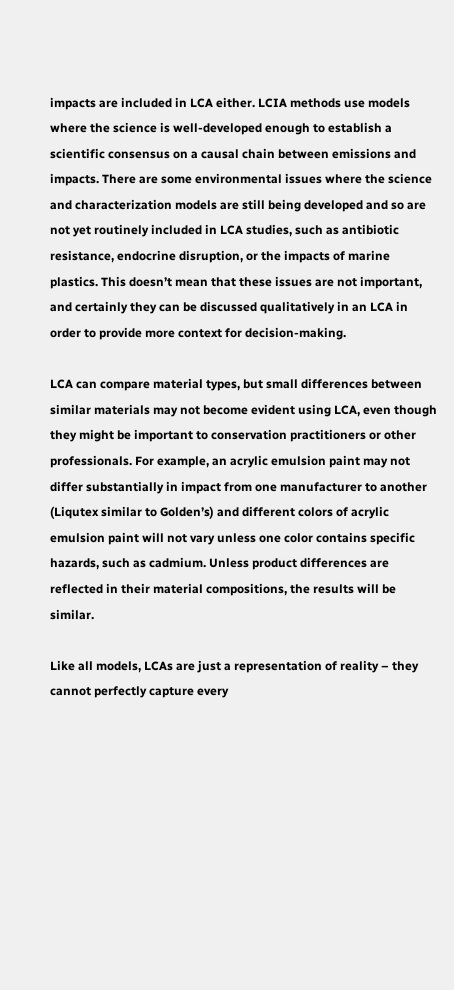impacts are included in LCA either. LCIA methods use models where the science is well-developed enough to establish a  scientific consensus on a causal chain between emissions and impacts. There are some environmental issues where the science and characterization models are still being developed and so are not yet routinely included in LCA studies, such as antibiotic resistance, endocrine disruption, or the impacts of marine plastics. This doesn’t mean that these issues are not important, and certainly they can be discussed qualitatively in an LCA in order to provide more context for decision-making.

LCA can compare material types, but small differences between similar materials may not become evident using LCA, even though they might be important to conservation practitioners or other professionals. For example, an acrylic emulsion paint may not differ substantially in impact from one manufacturer to another (Liqutex similar to Golden’s) and different colors of acrylic emulsion paint will not vary unless one color contains specific hazards, such as cadmium. Unless product differences are reflected in their material compositions, the results will be similar.

Like all models, LCAs are just a representation of reality – they cannot perfectly capture every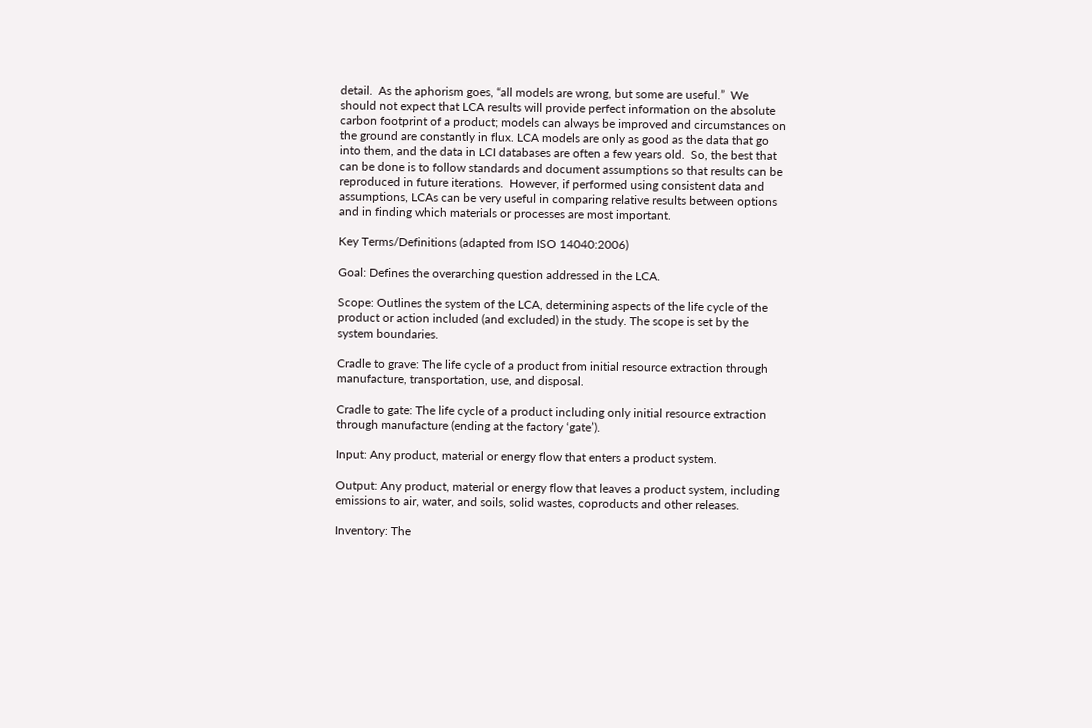detail.  As the aphorism goes, “all models are wrong, but some are useful.”  We should not expect that LCA results will provide perfect information on the absolute carbon footprint of a product; models can always be improved and circumstances on the ground are constantly in flux. LCA models are only as good as the data that go into them, and the data in LCI databases are often a few years old.  So, the best that can be done is to follow standards and document assumptions so that results can be reproduced in future iterations.  However, if performed using consistent data and assumptions, LCAs can be very useful in comparing relative results between options and in finding which materials or processes are most important.

Key Terms/Definitions (adapted from ISO 14040:2006)

Goal: Defines the overarching question addressed in the LCA.

Scope: Outlines the system of the LCA, determining aspects of the life cycle of the product or action included (and excluded) in the study. The scope is set by the system boundaries.

Cradle to grave: The life cycle of a product from initial resource extraction through manufacture, transportation, use, and disposal.

Cradle to gate: The life cycle of a product including only initial resource extraction through manufacture (ending at the factory ‘gate’).

Input: Any product, material or energy flow that enters a product system.

Output: Any product, material or energy flow that leaves a product system, including  emissions to air, water, and soils, solid wastes, coproducts and other releases.

Inventory: The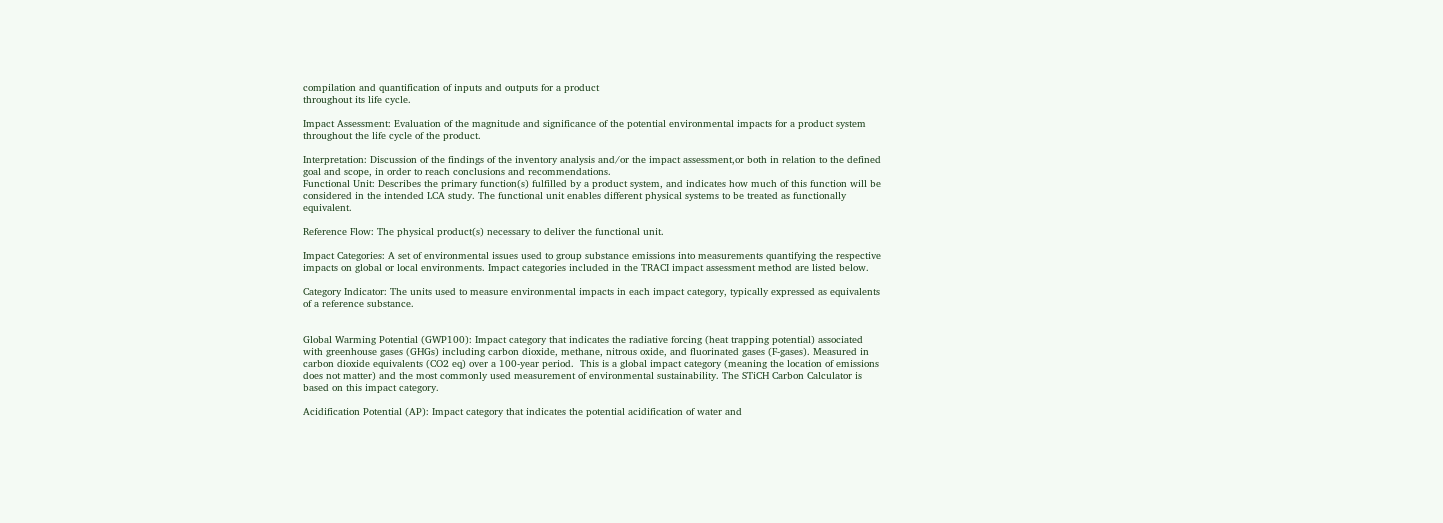compilation and quantification of inputs and outputs for a product
throughout its life cycle.

Impact Assessment: Evaluation of the magnitude and significance of the potential environmental impacts for a product system throughout the life cycle of the product.

Interpretation: Discussion of the findings of the inventory analysis and/or the impact assessment,or both in relation to the defined goal and scope, in order to reach conclusions and recommendations.
Functional Unit: Describes the primary function(s) fulfilled by a product system, and indicates how much of this function will be considered in the intended LCA study. The functional unit enables different physical systems to be treated as functionally equivalent.

Reference Flow: The physical product(s) necessary to deliver the functional unit.

Impact Categories: A set of environmental issues used to group substance emissions into measurements quantifying the respective impacts on global or local environments. Impact categories included in the TRACI impact assessment method are listed below.

Category Indicator: The units used to measure environmental impacts in each impact category, typically expressed as equivalents of a reference substance.


Global Warming Potential (GWP100): Impact category that indicates the radiative forcing (heat trapping potential) associated with greenhouse gases (GHGs) including carbon dioxide, methane, nitrous oxide, and fluorinated gases (F-gases). Measured in carbon dioxide equivalents (CO2 eq) over a 100-year period.  This is a global impact category (meaning the location of emissions does not matter) and the most commonly used measurement of environmental sustainability. The STiCH Carbon Calculator is based on this impact category.

Acidification Potential (AP): Impact category that indicates the potential acidification of water and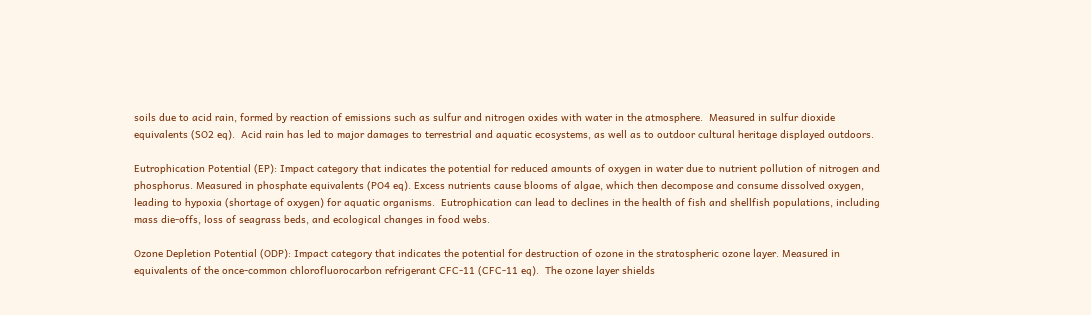soils due to acid rain, formed by reaction of emissions such as sulfur and nitrogen oxides with water in the atmosphere.  Measured in sulfur dioxide equivalents (SO2 eq).  Acid rain has led to major damages to terrestrial and aquatic ecosystems, as well as to outdoor cultural heritage displayed outdoors.

Eutrophication Potential (EP): Impact category that indicates the potential for reduced amounts of oxygen in water due to nutrient pollution of nitrogen and phosphorus. Measured in phosphate equivalents (PO4 eq). Excess nutrients cause blooms of algae, which then decompose and consume dissolved oxygen, leading to hypoxia (shortage of oxygen) for aquatic organisms.  Eutrophication can lead to declines in the health of fish and shellfish populations, including mass die-offs, loss of seagrass beds, and ecological changes in food webs.

Ozone Depletion Potential (ODP): Impact category that indicates the potential for destruction of ozone in the stratospheric ozone layer. Measured in equivalents of the once-common chlorofluorocarbon refrigerant CFC-11 (CFC-11 eq).  The ozone layer shields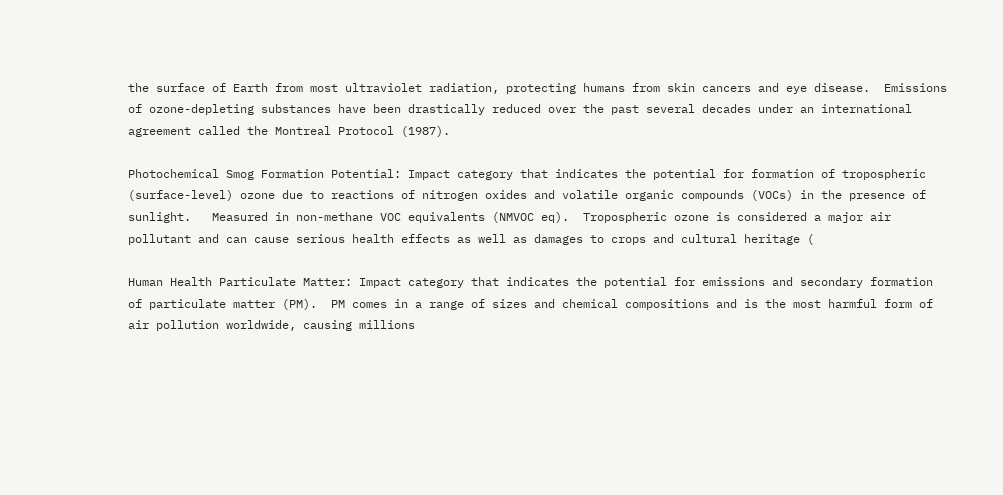the surface of Earth from most ultraviolet radiation, protecting humans from skin cancers and eye disease.  Emissions of ozone-depleting substances have been drastically reduced over the past several decades under an international agreement called the Montreal Protocol (1987).

Photochemical Smog Formation Potential: Impact category that indicates the potential for formation of tropospheric (surface-level) ozone due to reactions of nitrogen oxides and volatile organic compounds (VOCs) in the presence of sunlight.   Measured in non-methane VOC equivalents (NMVOC eq).  Tropospheric ozone is considered a major air pollutant and can cause serious health effects as well as damages to crops and cultural heritage (

Human Health Particulate Matter: Impact category that indicates the potential for emissions and secondary formation of particulate matter (PM).  PM comes in a range of sizes and chemical compositions and is the most harmful form of air pollution worldwide, causing millions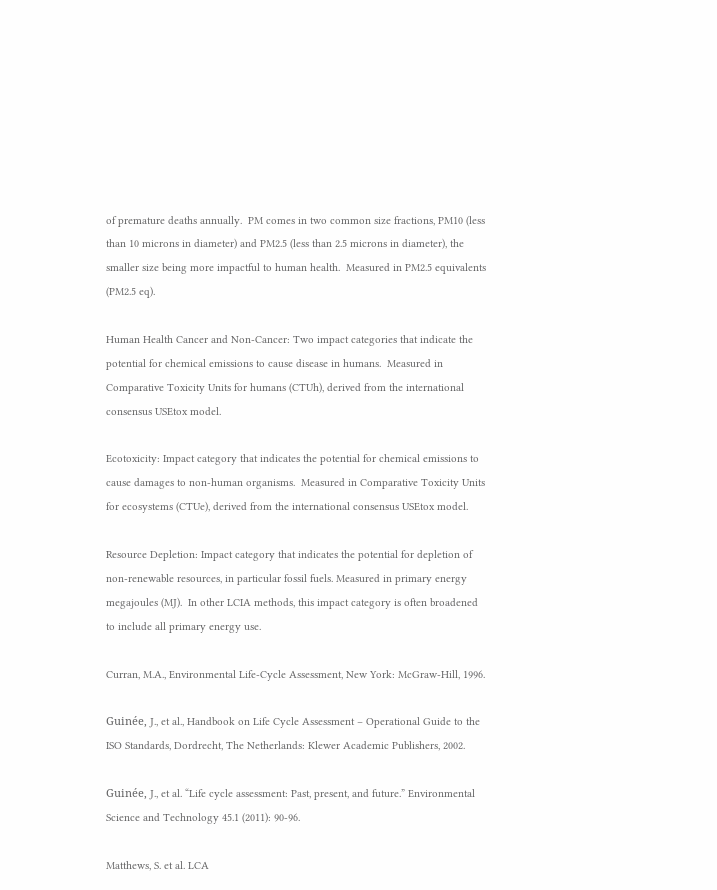of premature deaths annually.  PM comes in two common size fractions, PM10 (less than 10 microns in diameter) and PM2.5 (less than 2.5 microns in diameter), the smaller size being more impactful to human health.  Measured in PM2.5 equivalents (PM2.5 eq).

Human Health Cancer and Non-Cancer: Two impact categories that indicate the potential for chemical emissions to cause disease in humans.  Measured in Comparative Toxicity Units for humans (CTUh), derived from the international consensus USEtox model.

Ecotoxicity: Impact category that indicates the potential for chemical emissions to cause damages to non-human organisms.  Measured in Comparative Toxicity Units for ecosystems (CTUe), derived from the international consensus USEtox model.

Resource Depletion: Impact category that indicates the potential for depletion of non-renewable resources, in particular fossil fuels. Measured in primary energy megajoules (MJ).  In other LCIA methods, this impact category is often broadened to include all primary energy use.

Curran, M.A., Environmental Life-Cycle Assessment, New York: McGraw-Hill, 1996.

Guinée, J., et al., Handbook on Life Cycle Assessment – Operational Guide to the ISO Standards, Dordrecht, The Netherlands: Klewer Academic Publishers, 2002.

Guinée, J., et al. “Life cycle assessment: Past, present, and future.” Environmental Science and Technology 45.1 (2011): 90-96.

Matthews, S. et al. LCA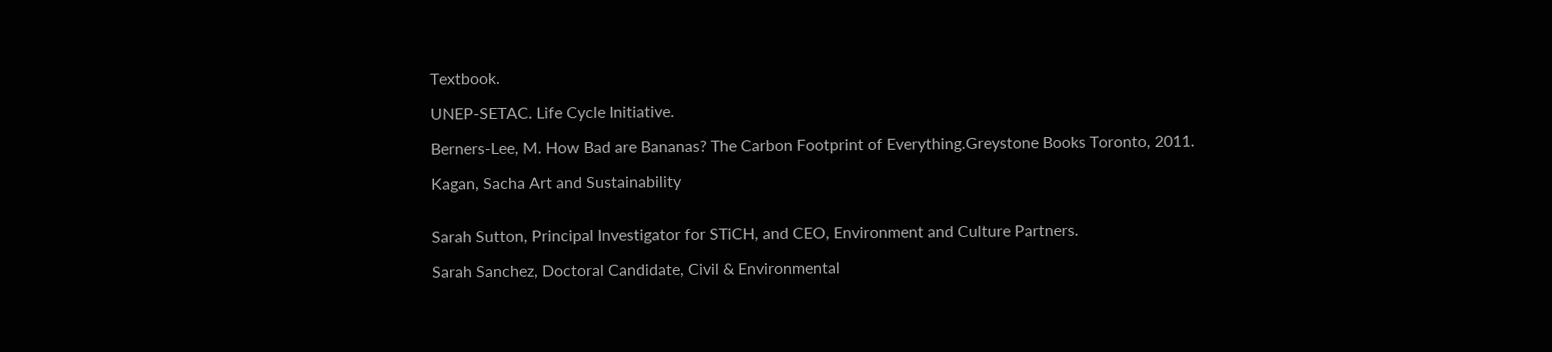Textbook.

UNEP-SETAC. Life Cycle Initiative.

Berners-Lee, M. How Bad are Bananas? The Carbon Footprint of Everything.Greystone Books Toronto, 2011.

Kagan, Sacha Art and Sustainability


Sarah Sutton, Principal Investigator for STiCH, and CEO, Environment and Culture Partners.

Sarah Sanchez, Doctoral Candidate, Civil & Environmental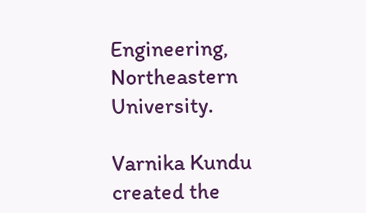Engineering, Northeastern University.

Varnika Kundu created the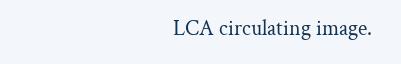LCA circulating image.